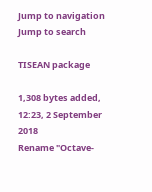Jump to navigation Jump to search

TISEAN package

1,308 bytes added, 12:23, 2 September 2018
Rename "Octave-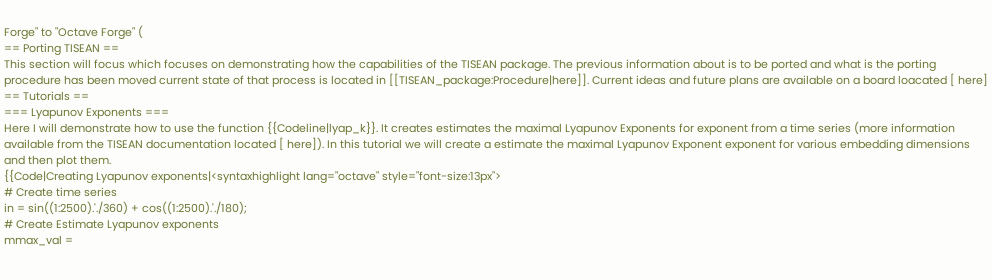Forge" to "Octave Forge" (
== Porting TISEAN ==
This section will focus which focuses on demonstrating how the capabilities of the TISEAN package. The previous information about is to be ported and what is the porting procedure has been moved current state of that process is located in [[TISEAN_package:Procedure|here]]. Current ideas and future plans are available on a board loacated [ here]
== Tutorials ==
=== Lyapunov Exponents ===
Here I will demonstrate how to use the function {{Codeline|lyap_k}}. It creates estimates the maximal Lyapunov Exponents for exponent from a time series (more information available from the TISEAN documentation located [ here]). In this tutorial we will create a estimate the maximal Lyapunov Exponent exponent for various embedding dimensions and then plot them.
{{Code|Creating Lyapunov exponents|<syntaxhighlight lang="octave" style="font-size:13px">
# Create time series
in = sin((1:2500).'./360) + cos((1:2500).'./180);
# Create Estimate Lyapunov exponents
mmax_val =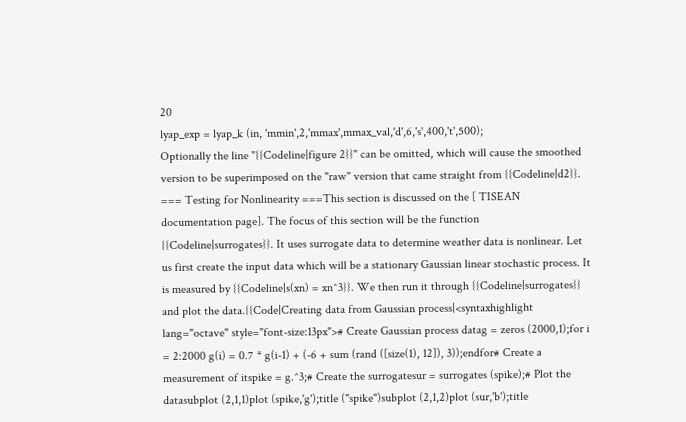20
lyap_exp = lyap_k (in, 'mmin',2,'mmax',mmax_val,'d',6,'s',400,'t',500);
Optionally the line "{{Codeline|figure 2}}" can be omitted, which will cause the smoothed version to be superimposed on the "raw" version that came straight from {{Codeline|d2}}.
=== Testing for Nonlinearity ===This section is discussed on the [ TISEAN documentation page]. The focus of this section will be the function {{Codeline|surrogates}}. It uses surrogate data to determine weather data is nonlinear. Let us first create the input data which will be a stationary Gaussian linear stochastic process. It is measured by {{Codeline|s(xn) = xn^3}}. We then run it through {{Codeline|surrogates}} and plot the data.{{Code|Creating data from Gaussian process|<syntaxhighlight lang="octave" style="font-size:13px"># Create Gaussian process datag = zeros (2000,1);for i = 2:2000 g(i) = 0.7 * g(i-1) + (-6 + sum (rand ([size(1), 12]), 3));endfor# Create a measurement of itspike = g.^3;# Create the surrogatesur = surrogates (spike);# Plot the datasubplot (2,1,1)plot (spike,'g');title ("spike")subplot (2,1,2)plot (sur,'b');title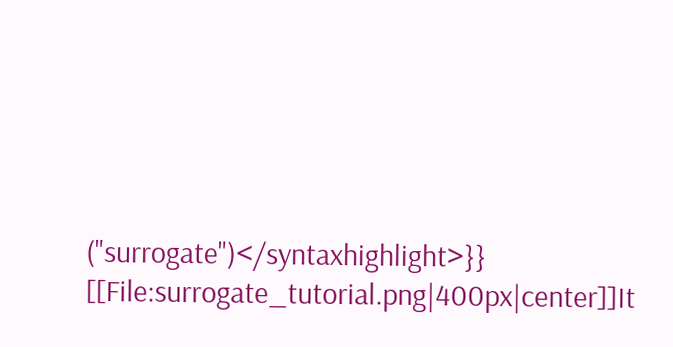("surrogate")</syntaxhighlight>}} [[File:surrogate_tutorial.png|400px|center]]It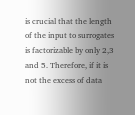is crucial that the length of the input to surrogates is factorizable by only 2,3 and 5. Therefore, if it is not the excess of data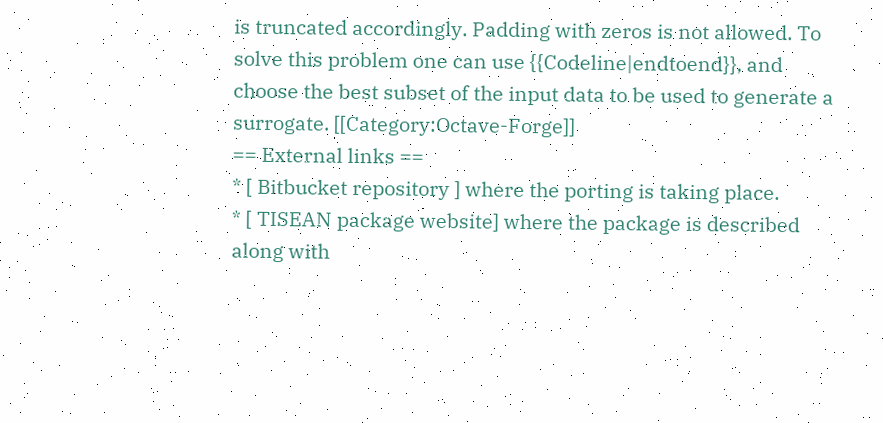is truncated accordingly. Padding with zeros is not allowed. To solve this problem one can use {{Codeline|endtoend}}, and choose the best subset of the input data to be used to generate a surrogate. [[Category:Octave-Forge]]
== External links ==
* [ Bitbucket repository ] where the porting is taking place.
* [ TISEAN package website] where the package is described along with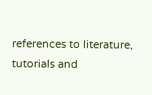references to literature, tutorials and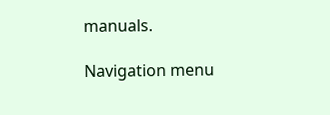manuals.

Navigation menu